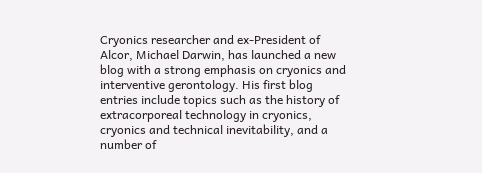Cryonics researcher and ex-President of Alcor, Michael Darwin, has launched a new blog with a strong emphasis on cryonics and interventive gerontology. His first blog entries include topics such as the history of extracorporeal technology in cryonics, cryonics and technical inevitability, and a number of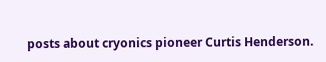posts about cryonics pioneer Curtis Henderson.